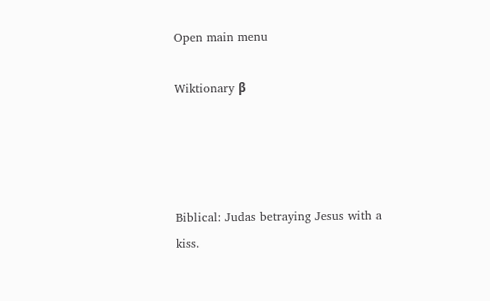Open main menu

Wiktionary β




Biblical: Judas betraying Jesus with a kiss.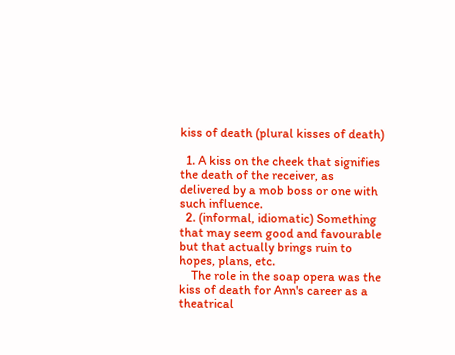kiss of death (plural kisses of death)

  1. A kiss on the cheek that signifies the death of the receiver, as delivered by a mob boss or one with such influence.
  2. (informal, idiomatic) Something that may seem good and favourable but that actually brings ruin to hopes, plans, etc.
    The role in the soap opera was the kiss of death for Ann's career as a theatrical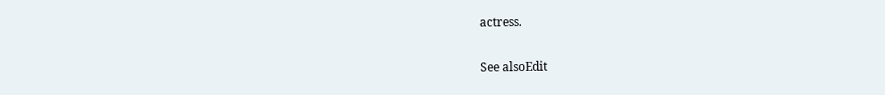actress.

See alsoEdit